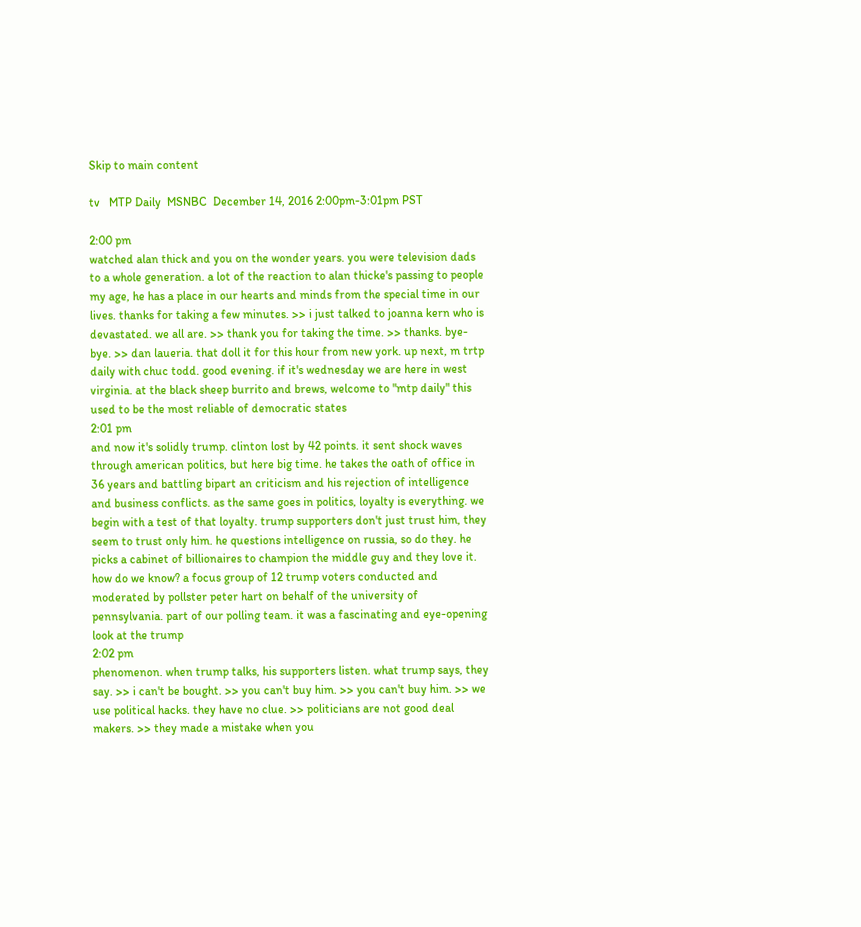Skip to main content

tv   MTP Daily  MSNBC  December 14, 2016 2:00pm-3:01pm PST

2:00 pm
watched alan thick and you on the wonder years. you were television dads to a whole generation. a lot of the reaction to alan thicke's passing to people my age, he has a place in our hearts and minds from the special time in our lives. thanks for taking a few minutes. >> i just talked to joanna kern who is devastated. we all are. >> thank you for taking the time. >> thanks. bye-bye. >> dan laueria. that doll it for this hour from new york. up next, m trtp daily with chuc todd. good evening. if it's wednesday we are here in west virginia. at the black sheep burrito and brews, welcome to "mtp daily" this used to be the most reliable of democratic states
2:01 pm
and now it's solidly trump. clinton lost by 42 points. it sent shock waves through american politics, but here big time. he takes the oath of office in 36 years and battling bipart an criticism and his rejection of intelligence and business conflicts. as the same goes in politics, loyalty is everything. we begin with a test of that loyalty. trump supporters don't just trust him, they seem to trust only him. he questions intelligence on russia, so do they. he picks a cabinet of billionaires to champion the middle guy and they love it. how do we know? a focus group of 12 trump voters conducted and moderated by pollster peter hart on behalf of the university of pennsylvania. part of our polling team. it was a fascinating and eye-opening look at the trump
2:02 pm
phenomenon. when trump talks, his supporters listen. what trump says, they say. >> i can't be bought. >> you can't buy him. >> you can't buy him. >> we use political hacks. they have no clue. >> politicians are not good deal makers. >> they made a mistake when you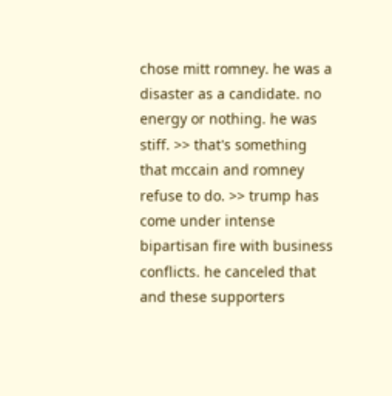chose mitt romney. he was a disaster as a candidate. no energy or nothing. he was stiff. >> that's something that mccain and romney refuse to do. >> trump has come under intense bipartisan fire with business conflicts. he canceled that and these supporters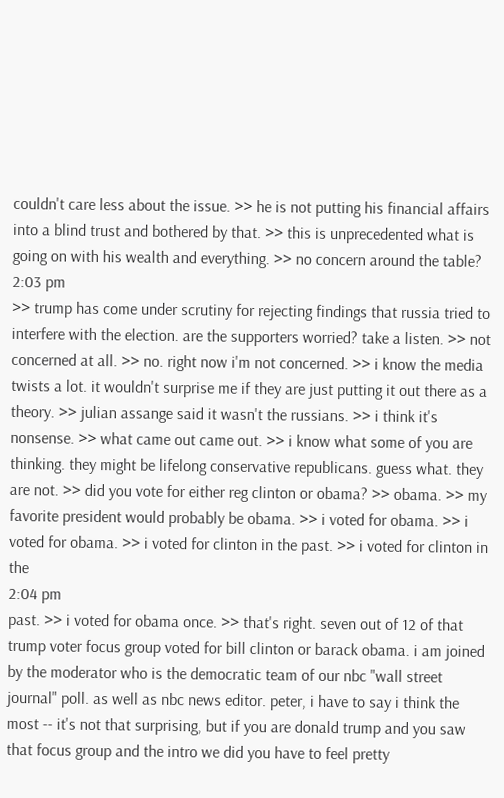couldn't care less about the issue. >> he is not putting his financial affairs into a blind trust and bothered by that. >> this is unprecedented what is going on with his wealth and everything. >> no concern around the table?
2:03 pm
>> trump has come under scrutiny for rejecting findings that russia tried to interfere with the election. are the supporters worried? take a listen. >> not concerned at all. >> no. right now i'm not concerned. >> i know the media twists a lot. it wouldn't surprise me if they are just putting it out there as a theory. >> julian assange said it wasn't the russians. >> i think it's nonsense. >> what came out came out. >> i know what some of you are thinking. they might be lifelong conservative republicans. guess what. they are not. >> did you vote for either reg clinton or obama? >> obama. >> my favorite president would probably be obama. >> i voted for obama. >> i voted for obama. >> i voted for clinton in the past. >> i voted for clinton in the
2:04 pm
past. >> i voted for obama once. >> that's right. seven out of 12 of that trump voter focus group voted for bill clinton or barack obama. i am joined by the moderator who is the democratic team of our nbc "wall street journal" poll. as well as nbc news editor. peter, i have to say i think the most -- it's not that surprising, but if you are donald trump and you saw that focus group and the intro we did you have to feel pretty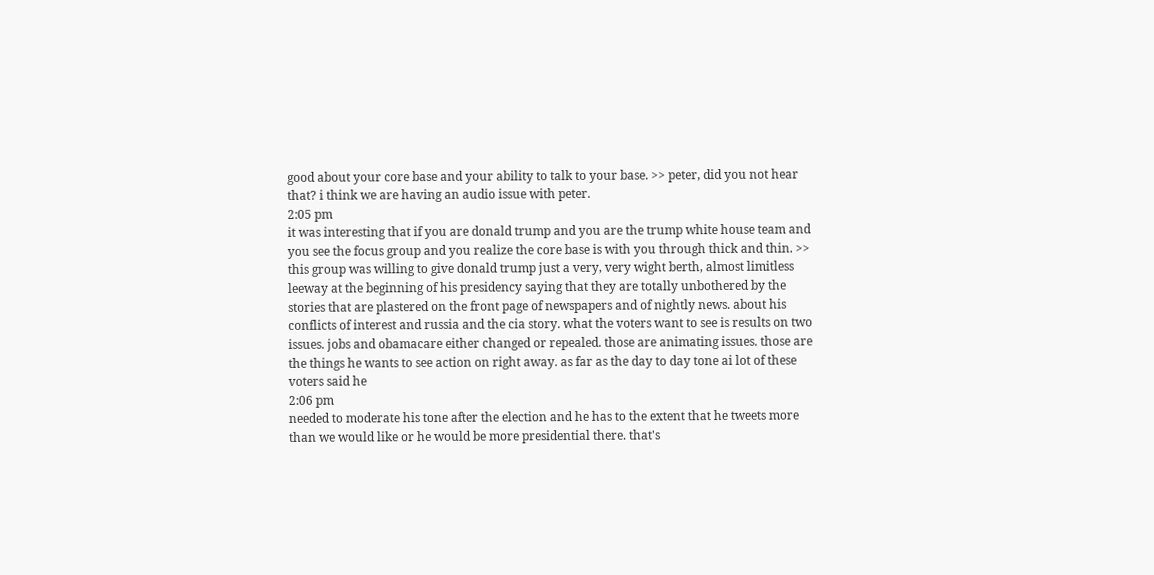good about your core base and your ability to talk to your base. >> peter, did you not hear that? i think we are having an audio issue with peter.
2:05 pm
it was interesting that if you are donald trump and you are the trump white house team and you see the focus group and you realize the core base is with you through thick and thin. >> this group was willing to give donald trump just a very, very wight berth, almost limitless leeway at the beginning of his presidency saying that they are totally unbothered by the stories that are plastered on the front page of newspapers and of nightly news. about his conflicts of interest and russia and the cia story. what the voters want to see is results on two issues. jobs and obamacare either changed or repealed. those are animating issues. those are the things he wants to see action on right away. as far as the day to day tone ai lot of these voters said he
2:06 pm
needed to moderate his tone after the election and he has to the extent that he tweets more than we would like or he would be more presidential there. that's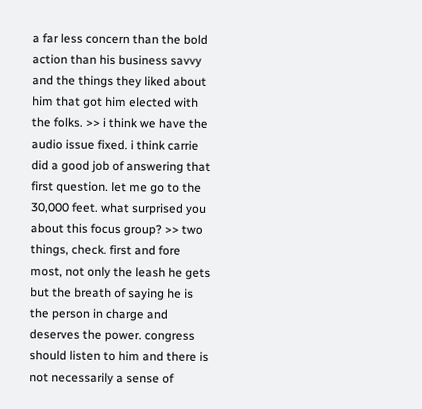a far less concern than the bold action than his business savvy and the things they liked about him that got him elected with the folks. >> i think we have the audio issue fixed. i think carrie did a good job of answering that first question. let me go to the 30,000 feet. what surprised you about this focus group? >> two things, check. first and fore most, not only the leash he gets but the breath of saying he is the person in charge and deserves the power. congress should listen to him and there is not necessarily a sense of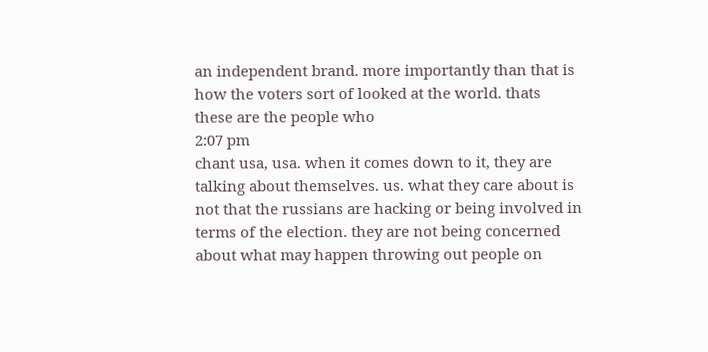an independent brand. more importantly than that is how the voters sort of looked at the world. thats these are the people who
2:07 pm
chant usa, usa. when it comes down to it, they are talking about themselves. us. what they care about is not that the russians are hacking or being involved in terms of the election. they are not being concerned about what may happen throwing out people on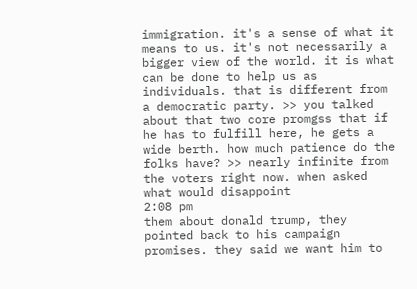immigration. it's a sense of what it means to us. it's not necessarily a bigger view of the world. it is what can be done to help us as individuals. that is different from a democratic party. >> you talked about that two core promgss that if he has to fulfill here, he gets a wide berth. how much patience do the folks have? >> nearly infinite from the voters right now. when asked what would disappoint
2:08 pm
them about donald trump, they pointed back to his campaign promises. they said we want him to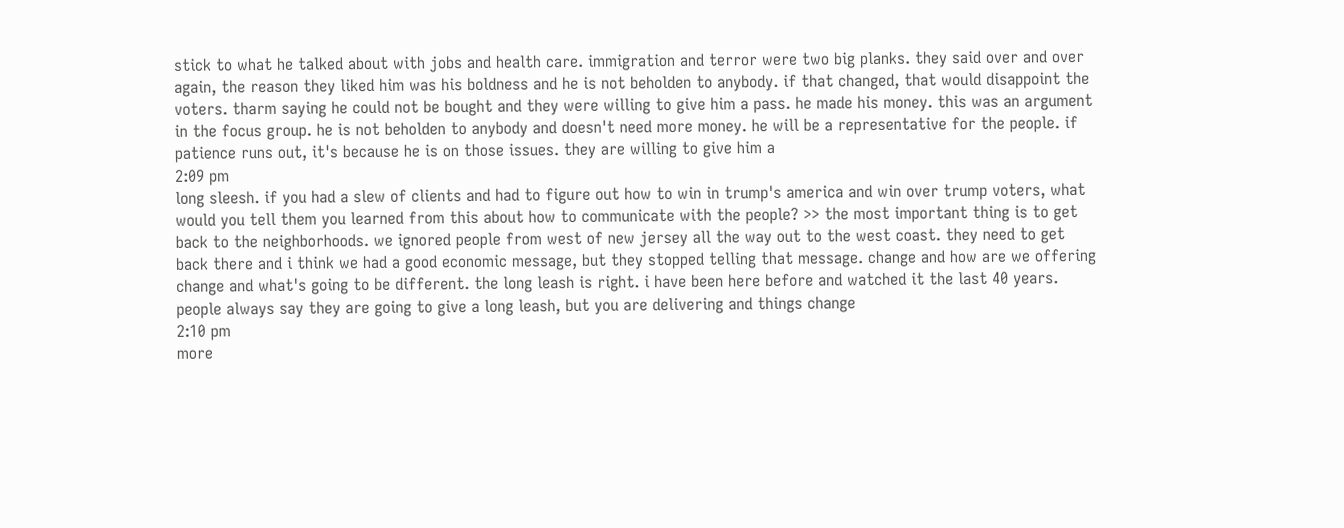stick to what he talked about with jobs and health care. immigration and terror were two big planks. they said over and over again, the reason they liked him was his boldness and he is not beholden to anybody. if that changed, that would disappoint the voters. tharm saying he could not be bought and they were willing to give him a pass. he made his money. this was an argument in the focus group. he is not beholden to anybody and doesn't need more money. he will be a representative for the people. if patience runs out, it's because he is on those issues. they are willing to give him a
2:09 pm
long sleesh. if you had a slew of clients and had to figure out how to win in trump's america and win over trump voters, what would you tell them you learned from this about how to communicate with the people? >> the most important thing is to get back to the neighborhoods. we ignored people from west of new jersey all the way out to the west coast. they need to get back there and i think we had a good economic message, but they stopped telling that message. change and how are we offering change and what's going to be different. the long leash is right. i have been here before and watched it the last 40 years. people always say they are going to give a long leash, but you are delivering and things change
2:10 pm
more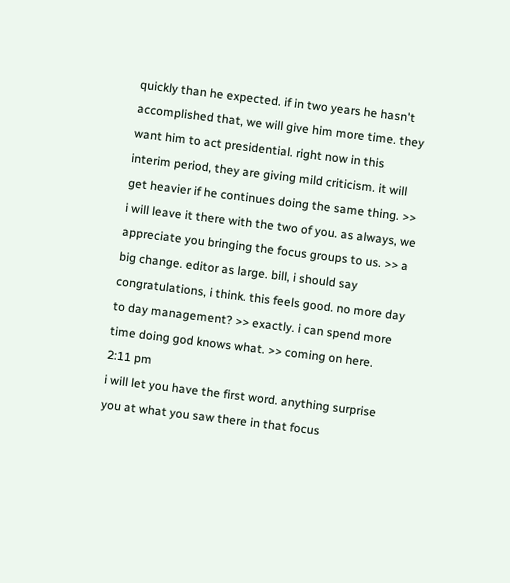quickly than he expected. if in two years he hasn't accomplished that, we will give him more time. they want him to act presidential. right now in this interim period, they are giving mild criticism. it will get heavier if he continues doing the same thing. >> i will leave it there with the two of you. as always, we appreciate you bringing the focus groups to us. >> a big change. editor as large. bill, i should say congratulations, i think. this feels good. no more day to day management? >> exactly. i can spend more time doing god knows what. >> coming on here.
2:11 pm
i will let you have the first word. anything surprise you at what you saw there in that focus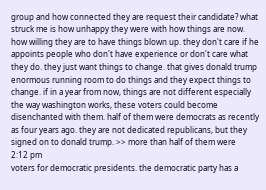group and how connected they are request their candidate? what struck me is how unhappy they were with how things are now. how willing they are to have things blown up. they don't care if he appoints people who don't have experience or don't care what they do. they just want things to change. that gives donald trump enormous running room to do things and they expect things to change. if in a year from now, things are not different especially the way washington works, these voters could become disenchanted with them. half of them were democrats as recently as four years ago. they are not dedicated republicans, but they signed on to donald trump. >> more than half of them were
2:12 pm
voters for democratic presidents. the democratic party has a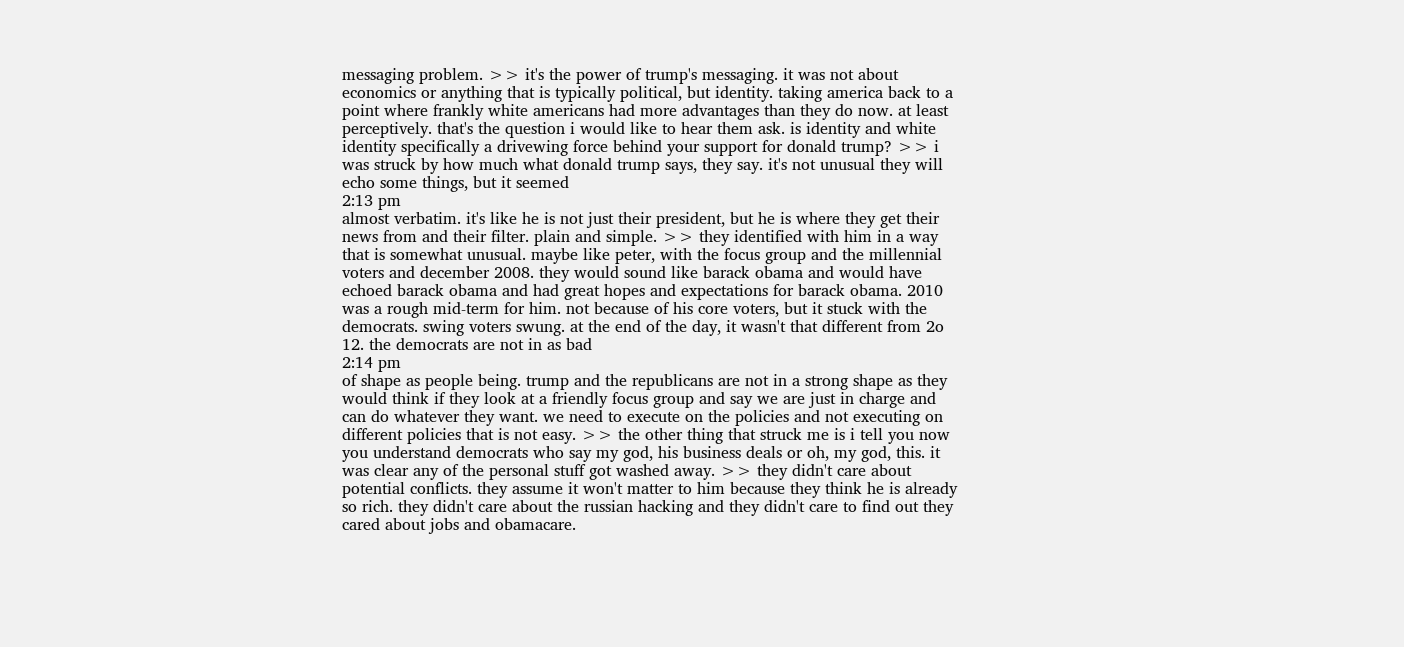messaging problem. >> it's the power of trump's messaging. it was not about economics or anything that is typically political, but identity. taking america back to a point where frankly white americans had more advantages than they do now. at least perceptively. that's the question i would like to hear them ask. is identity and white identity specifically a drivewing force behind your support for donald trump? >> i was struck by how much what donald trump says, they say. it's not unusual they will echo some things, but it seemed
2:13 pm
almost verbatim. it's like he is not just their president, but he is where they get their news from and their filter. plain and simple. >> they identified with him in a way that is somewhat unusual. maybe like peter, with the focus group and the millennial voters and december 2008. they would sound like barack obama and would have echoed barack obama and had great hopes and expectations for barack obama. 2010 was a rough mid-term for him. not because of his core voters, but it stuck with the democrats. swing voters swung. at the end of the day, it wasn't that different from 2o 12. the democrats are not in as bad
2:14 pm
of shape as people being. trump and the republicans are not in a strong shape as they would think if they look at a friendly focus group and say we are just in charge and can do whatever they want. we need to execute on the policies and not executing on different policies that is not easy. >> the other thing that struck me is i tell you now you understand democrats who say my god, his business deals or oh, my god, this. it was clear any of the personal stuff got washed away. >> they didn't care about potential conflicts. they assume it won't matter to him because they think he is already so rich. they didn't care about the russian hacking and they didn't care to find out they cared about jobs and obamacare.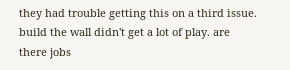they had trouble getting this on a third issue. build the wall didn't get a lot of play. are there jobs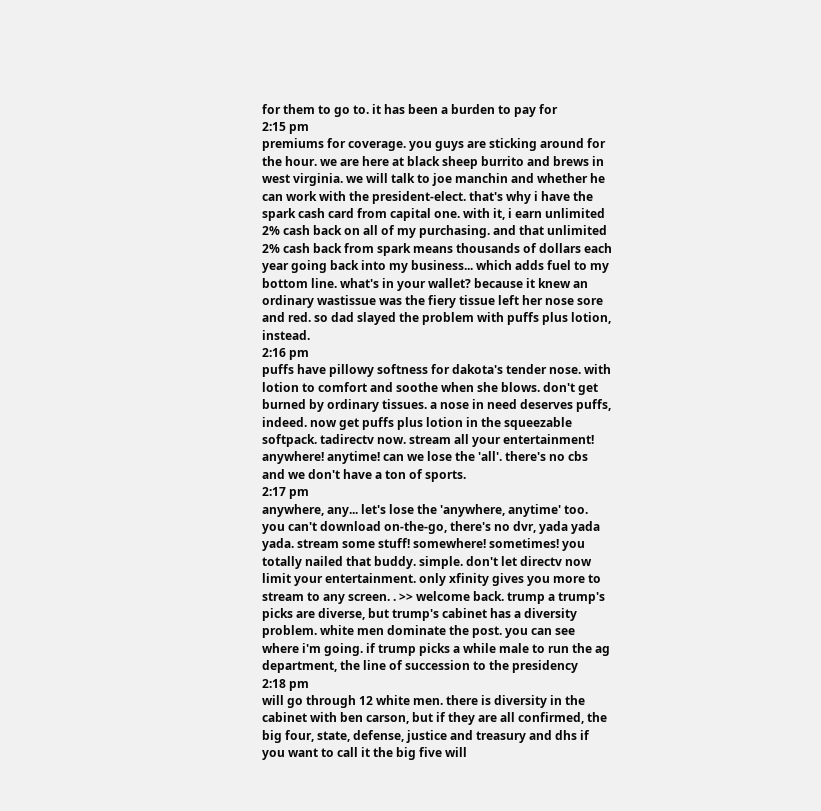for them to go to. it has been a burden to pay for
2:15 pm
premiums for coverage. you guys are sticking around for the hour. we are here at black sheep burrito and brews in west virginia. we will talk to joe manchin and whether he can work with the president-elect. that's why i have the spark cash card from capital one. with it, i earn unlimited 2% cash back on all of my purchasing. and that unlimited 2% cash back from spark means thousands of dollars each year going back into my business... which adds fuel to my bottom line. what's in your wallet? because it knew an ordinary wastissue was the fiery tissue left her nose sore and red. so dad slayed the problem with puffs plus lotion, instead.
2:16 pm
puffs have pillowy softness for dakota's tender nose. with lotion to comfort and soothe when she blows. don't get burned by ordinary tissues. a nose in need deserves puffs, indeed. now get puffs plus lotion in the squeezable softpack. tadirectv now. stream all your entertainment! anywhere! anytime! can we lose the 'all'. there's no cbs and we don't have a ton of sports.
2:17 pm
anywhere, any... let's lose the 'anywhere, anytime' too. you can't download on-the-go, there's no dvr, yada yada yada. stream some stuff! somewhere! sometimes! you totally nailed that buddy. simple. don't let directv now limit your entertainment. only xfinity gives you more to stream to any screen. . >> welcome back. trump a trump's picks are diverse, but trump's cabinet has a diversity problem. white men dominate the post. you can see where i'm going. if trump picks a while male to run the ag department, the line of succession to the presidency
2:18 pm
will go through 12 white men. there is diversity in the cabinet with ben carson, but if they are all confirmed, the big four, state, defense, justice and treasury and dhs if you want to call it the big five will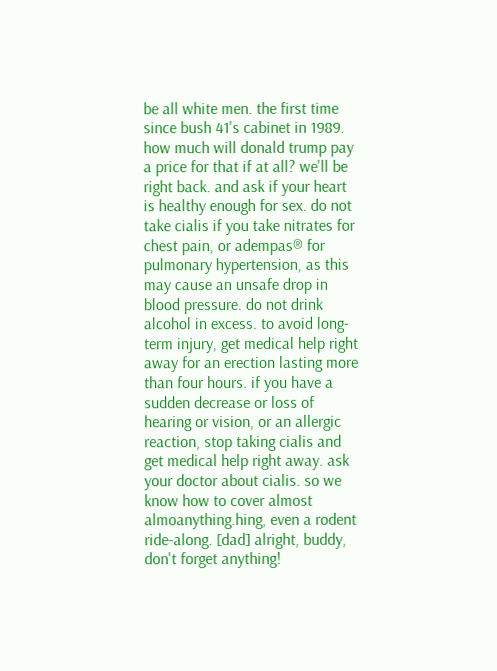be all white men. the first time since bush 41's cabinet in 1989. how much will donald trump pay a price for that if at all? we'll be right back. and ask if your heart is healthy enough for sex. do not take cialis if you take nitrates for chest pain, or adempas® for pulmonary hypertension, as this may cause an unsafe drop in blood pressure. do not drink alcohol in excess. to avoid long-term injury, get medical help right away for an erection lasting more than four hours. if you have a sudden decrease or loss of hearing or vision, or an allergic reaction, stop taking cialis and get medical help right away. ask your doctor about cialis. so we know how to cover almost almoanything.hing, even a rodent ride-along. [dad] alright, buddy, don't forget anything!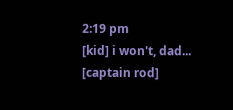2:19 pm
[kid] i won't, dad... [captain rod]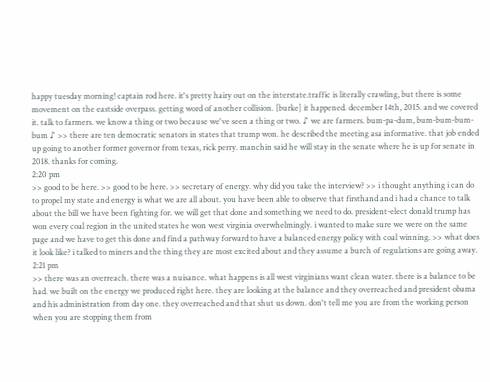happy tuesday morning! captain rod here. it's pretty hairy out on the interstate.traffic is literally crawling, but there is some movement on the eastside overpass. getting word of another collision. [burke] it happened. december 14th, 2015. and we covered it. talk to farmers. we know a thing or two because we've seen a thing or two. ♪ we are farmers. bum-pa-dum, bum-bum-bum-bum ♪ >> there are ten democratic senators in states that trump won. he described the meeting asa informative. that job ended up going to another former governor from texas, rick perry. manchin said he will stay in the senate where he is up for senate in 2018. thanks for coming.
2:20 pm
>> good to be here. >> good to be here. >> secretary of energy. why did you take the interview? >> i thought anything i can do to propel my state and energy is what we are all about. you have been able to observe that firsthand and i had a chance to talk about the bill we have been fighting for. we will get that done and something we need to do. president-elect donald trump has won every coal region in the united states he won west virginia overwhelmingly. i wanted to make sure we were on the same page and we have to get this done and find a pathway forward to have a balanced energy policy with coal winning. >> what does it look like? i talked to miners and the thing they are most excited about and they assume a burch of regulations are going away.
2:21 pm
>> there was an overreach. there was a nuisance. what happens is all west virginians want clean water. there is a balance to be had. we built on the energy we produced right here. they are looking at the balance and they overreached and president obama and his administration from day one. they overreached and that shut us down. don't tell me you are from the working person when you are stopping them from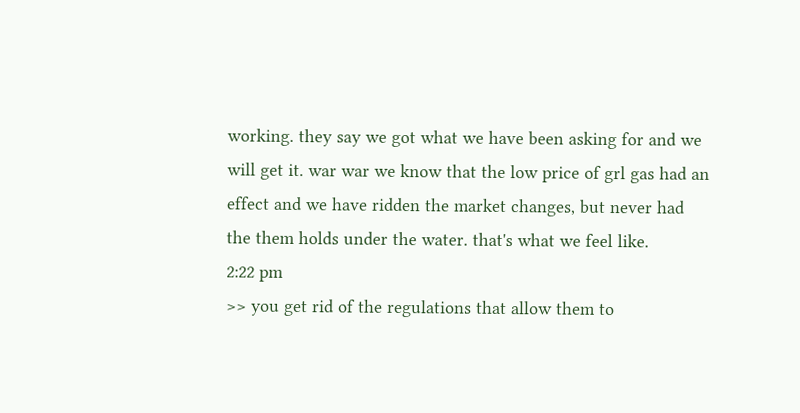working. they say we got what we have been asking for and we will get it. war war we know that the low price of grl gas had an effect and we have ridden the market changes, but never had the them holds under the water. that's what we feel like.
2:22 pm
>> you get rid of the regulations that allow them to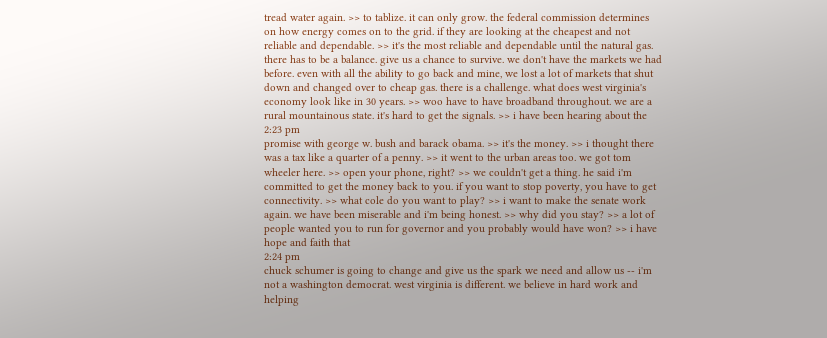tread water again. >> to tablize. it can only grow. the federal commission determines on how energy comes on to the grid. if they are looking at the cheapest and not reliable and dependable. >> it's the most reliable and dependable until the natural gas. there has to be a balance. give us a chance to survive. we don't have the markets we had before. even with all the ability to go back and mine, we lost a lot of markets that shut down and changed over to cheap gas. there is a challenge. what does west virginia's economy look like in 30 years. >> woo have to have broadband throughout. we are a rural mountainous state. it's hard to get the signals. >> i have been hearing about the
2:23 pm
promise with george w. bush and barack obama. >> it's the money. >> i thought there was a tax like a quarter of a penny. >> it went to the urban areas too. we got tom wheeler here. >> open your phone, right? >> we couldn't get a thing. he said i'm committed to get the money back to you. if you want to stop poverty, you have to get connectivity. >> what cole do you want to play? >> i want to make the senate work again. we have been miserable and i'm being honest. >> why did you stay? >> a lot of people wanted you to run for governor and you probably would have won? >> i have hope and faith that
2:24 pm
chuck schumer is going to change and give us the spark we need and allow us -- i'm not a washington democrat. west virginia is different. we believe in hard work and helping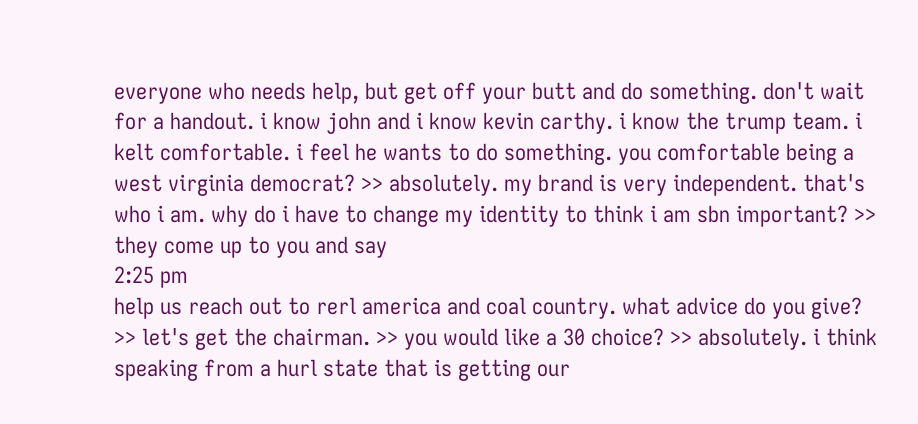everyone who needs help, but get off your butt and do something. don't wait for a handout. i know john and i know kevin carthy. i know the trump team. i kelt comfortable. i feel he wants to do something. you comfortable being a west virginia democrat? >> absolutely. my brand is very independent. that's who i am. why do i have to change my identity to think i am sbn important? >> they come up to you and say
2:25 pm
help us reach out to rerl america and coal country. what advice do you give? >> let's get the chairman. >> you would like a 30 choice? >> absolutely. i think speaking from a hurl state that is getting our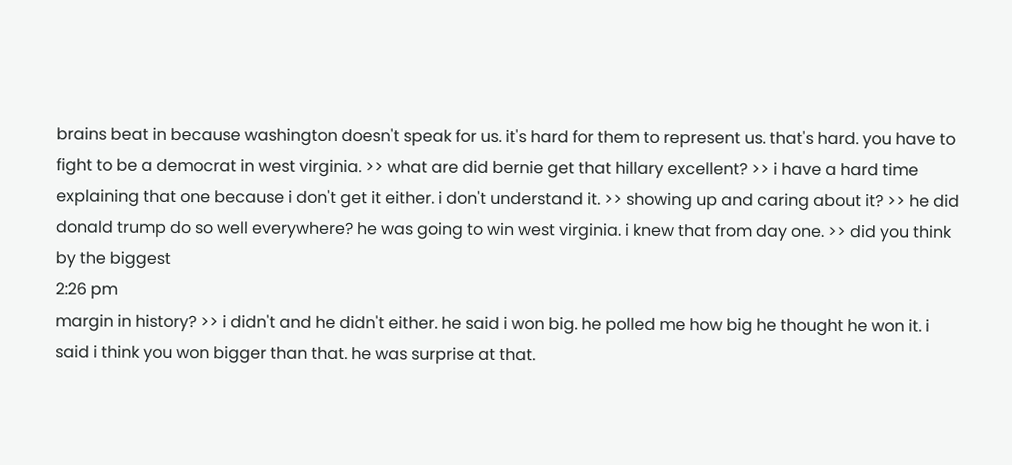brains beat in because washington doesn't speak for us. it's hard for them to represent us. that's hard. you have to fight to be a democrat in west virginia. >> what are did bernie get that hillary excellent? >> i have a hard time explaining that one because i don't get it either. i don't understand it. >> showing up and caring about it? >> he did donald trump do so well everywhere? he was going to win west virginia. i knew that from day one. >> did you think by the biggest
2:26 pm
margin in history? >> i didn't and he didn't either. he said i won big. he polled me how big he thought he won it. i said i think you won bigger than that. he was surprise at that.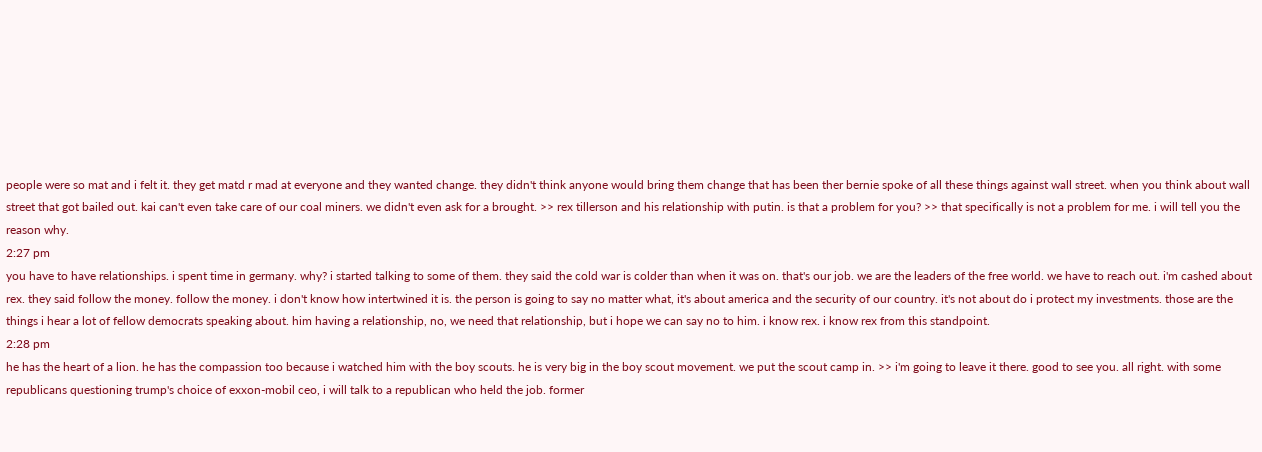people were so mat and i felt it. they get matd r mad at everyone and they wanted change. they didn't think anyone would bring them change that has been ther bernie spoke of all these things against wall street. when you think about wall street that got bailed out. kai can't even take care of our coal miners. we didn't even ask for a brought. >> rex tillerson and his relationship with putin. is that a problem for you? >> that specifically is not a problem for me. i will tell you the reason why.
2:27 pm
you have to have relationships. i spent time in germany. why? i started talking to some of them. they said the cold war is colder than when it was on. that's our job. we are the leaders of the free world. we have to reach out. i'm cashed about rex. they said follow the money. follow the money. i don't know how intertwined it is. the person is going to say no matter what, it's about america and the security of our country. it's not about do i protect my investments. those are the things i hear a lot of fellow democrats speaking about. him having a relationship, no, we need that relationship, but i hope we can say no to him. i know rex. i know rex from this standpoint.
2:28 pm
he has the heart of a lion. he has the compassion too because i watched him with the boy scouts. he is very big in the boy scout movement. we put the scout camp in. >> i'm going to leave it there. good to see you. all right. with some republicans questioning trump's choice of exxon-mobil ceo, i will talk to a republican who held the job. former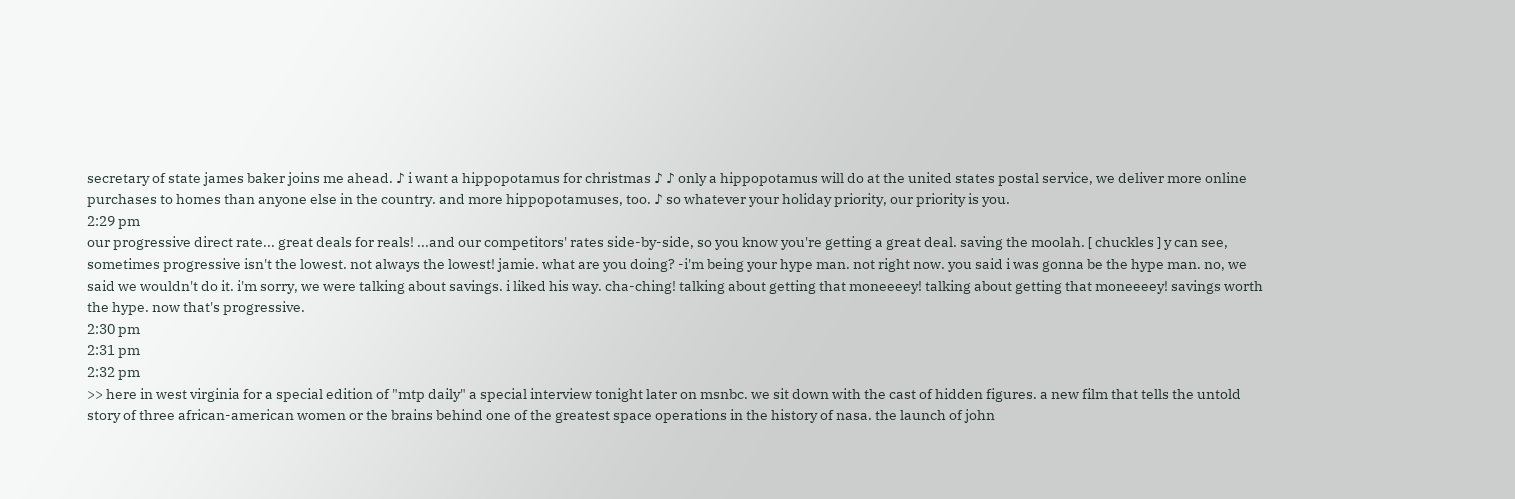secretary of state james baker joins me ahead. ♪ i want a hippopotamus for christmas ♪ ♪ only a hippopotamus will do at the united states postal service, we deliver more online purchases to homes than anyone else in the country. and more hippopotamuses, too. ♪ so whatever your holiday priority, our priority is you.
2:29 pm
our progressive direct rate... great deals for reals! ...and our competitors' rates side-by-side, so you know you're getting a great deal. saving the moolah. [ chuckles ] y can see, sometimes progressive isn't the lowest. not always the lowest! jamie. what are you doing? -i'm being your hype man. not right now. you said i was gonna be the hype man. no, we said we wouldn't do it. i'm sorry, we were talking about savings. i liked his way. cha-ching! talking about getting that moneeeey! talking about getting that moneeeey! savings worth the hype. now that's progressive.
2:30 pm
2:31 pm
2:32 pm
>> here in west virginia for a special edition of "mtp daily" a special interview tonight later on msnbc. we sit down with the cast of hidden figures. a new film that tells the untold story of three african-american women or the brains behind one of the greatest space operations in the history of nasa. the launch of john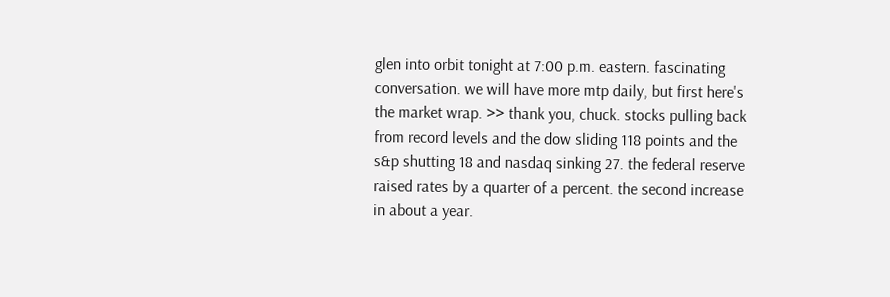glen into orbit tonight at 7:00 p.m. eastern. fascinating conversation. we will have more mtp daily, but first here's the market wrap. >> thank you, chuck. stocks pulling back from record levels and the dow sliding 118 points and the s&p shutting 18 and nasdaq sinking 27. the federal reserve raised rates by a quarter of a percent. the second increase in about a year.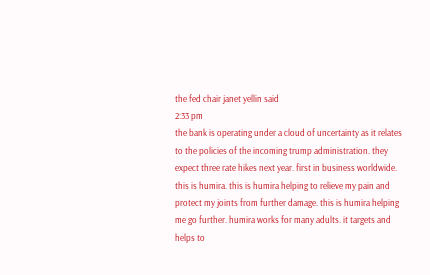the fed chair janet yellin said
2:33 pm
the bank is operating under a cloud of uncertainty as it relates to the policies of the incoming trump administration. they expect three rate hikes next year. first in business worldwide. this is humira. this is humira helping to relieve my pain and protect my joints from further damage. this is humira helping me go further. humira works for many adults. it targets and helps to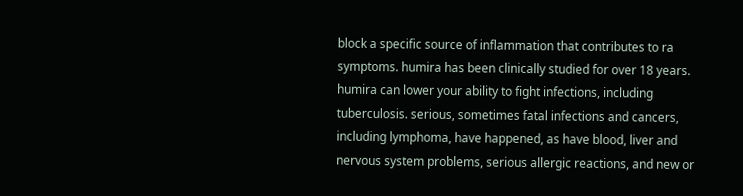block a specific source of inflammation that contributes to ra symptoms. humira has been clinically studied for over 18 years. humira can lower your ability to fight infections, including tuberculosis. serious, sometimes fatal infections and cancers, including lymphoma, have happened, as have blood, liver and nervous system problems, serious allergic reactions, and new or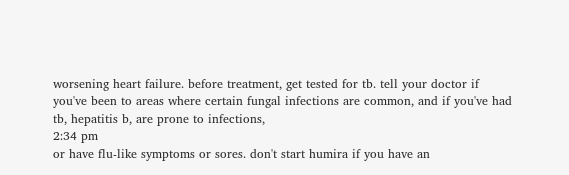worsening heart failure. before treatment, get tested for tb. tell your doctor if you've been to areas where certain fungal infections are common, and if you've had tb, hepatitis b, are prone to infections,
2:34 pm
or have flu-like symptoms or sores. don't start humira if you have an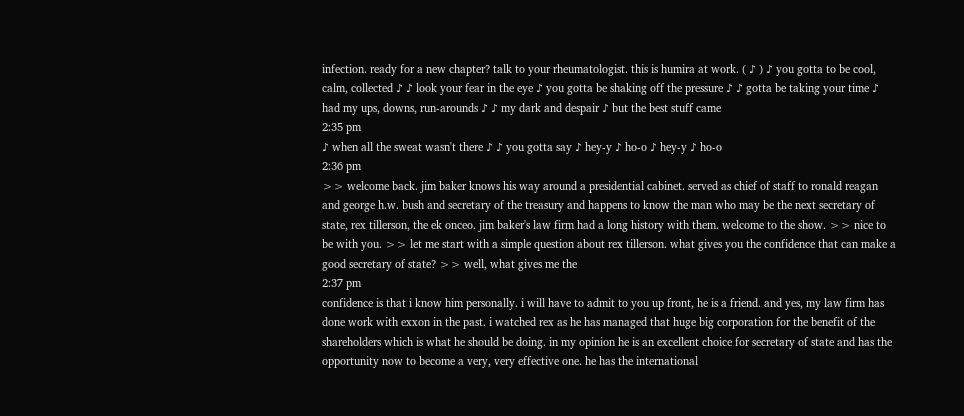infection. ready for a new chapter? talk to your rheumatologist. this is humira at work. ( ♪ ) ♪ you gotta to be cool, calm, collected ♪ ♪ look your fear in the eye ♪ you gotta be shaking off the pressure ♪ ♪ gotta be taking your time ♪ had my ups, downs, run-arounds ♪ ♪ my dark and despair ♪ but the best stuff came
2:35 pm
♪ when all the sweat wasn't there ♪ ♪ you gotta say ♪ hey-y ♪ ho-o ♪ hey-y ♪ ho-o
2:36 pm
>> welcome back. jim baker knows his way around a presidential cabinet. served as chief of staff to ronald reagan and george h.w. bush and secretary of the treasury and happens to know the man who may be the next secretary of state, rex tillerson, the ek onceo. jim baker's law firm had a long history with them. welcome to the show. >> nice to be with you. >> let me start with a simple question about rex tillerson. what gives you the confidence that can make a good secretary of state? >> well, what gives me the
2:37 pm
confidence is that i know him personally. i will have to admit to you up front, he is a friend. and yes, my law firm has done work with exxon in the past. i watched rex as he has managed that huge big corporation for the benefit of the shareholders which is what he should be doing. in my opinion he is an excellent choice for secretary of state and has the opportunity now to become a very, very effective one. he has the international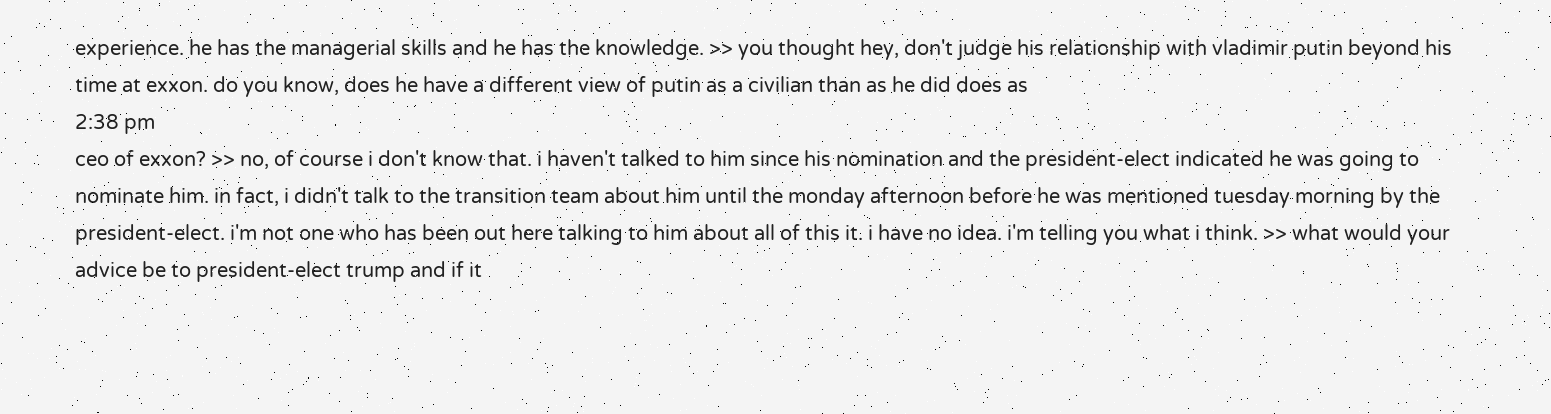experience. he has the managerial skills and he has the knowledge. >> you thought hey, don't judge his relationship with vladimir putin beyond his time at exxon. do you know, does he have a different view of putin as a civilian than as he did does as
2:38 pm
ceo of exxon? >> no, of course i don't know that. i haven't talked to him since his nomination and the president-elect indicated he was going to nominate him. in fact, i didn't talk to the transition team about him until the monday afternoon before he was mentioned tuesday morning by the president-elect. i'm not one who has been out here talking to him about all of this it. i have no idea. i'm telling you what i think. >> what would your advice be to president-elect trump and if it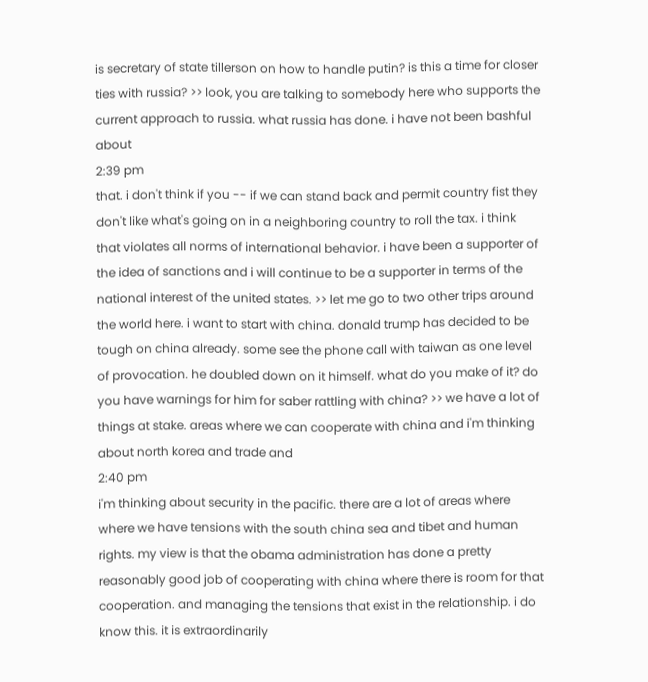is secretary of state tillerson on how to handle putin? is this a time for closer ties with russia? >> look, you are talking to somebody here who supports the current approach to russia. what russia has done. i have not been bashful about
2:39 pm
that. i don't think if you -- if we can stand back and permit country fist they don't like what's going on in a neighboring country to roll the tax. i think that violates all norms of international behavior. i have been a supporter of the idea of sanctions and i will continue to be a supporter in terms of the national interest of the united states. >> let me go to two other trips around the world here. i want to start with china. donald trump has decided to be tough on china already. some see the phone call with taiwan as one level of provocation. he doubled down on it himself. what do you make of it? do you have warnings for him for saber rattling with china? >> we have a lot of things at stake. areas where we can cooperate with china and i'm thinking about north korea and trade and
2:40 pm
i'm thinking about security in the pacific. there are a lot of areas where where we have tensions with the south china sea and tibet and human rights. my view is that the obama administration has done a pretty reasonably good job of cooperating with china where there is room for that cooperation. and managing the tensions that exist in the relationship. i do know this. it is extraordinarily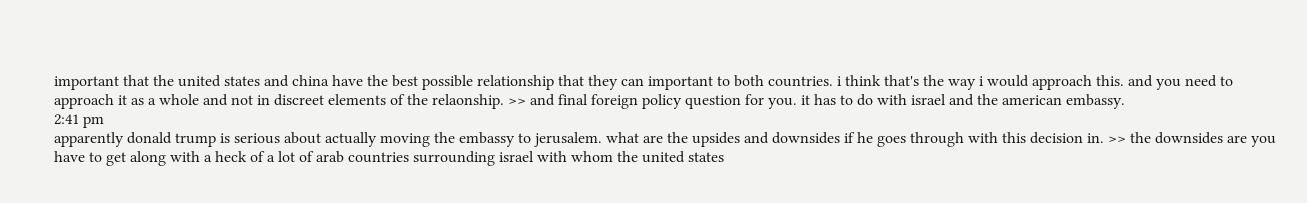important that the united states and china have the best possible relationship that they can important to both countries. i think that's the way i would approach this. and you need to approach it as a whole and not in discreet elements of the relaonship. >> and final foreign policy question for you. it has to do with israel and the american embassy.
2:41 pm
apparently donald trump is serious about actually moving the embassy to jerusalem. what are the upsides and downsides if he goes through with this decision in. >> the downsides are you have to get along with a heck of a lot of arab countries surrounding israel with whom the united states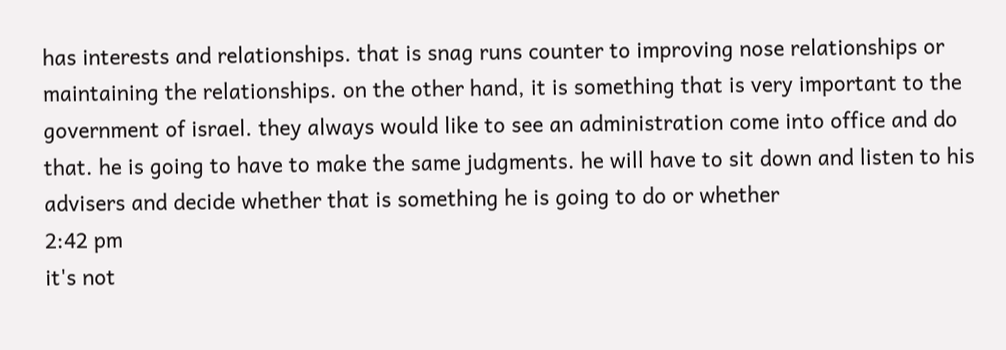has interests and relationships. that is snag runs counter to improving nose relationships or maintaining the relationships. on the other hand, it is something that is very important to the government of israel. they always would like to see an administration come into office and do that. he is going to have to make the same judgments. he will have to sit down and listen to his advisers and decide whether that is something he is going to do or whether
2:42 pm
it's not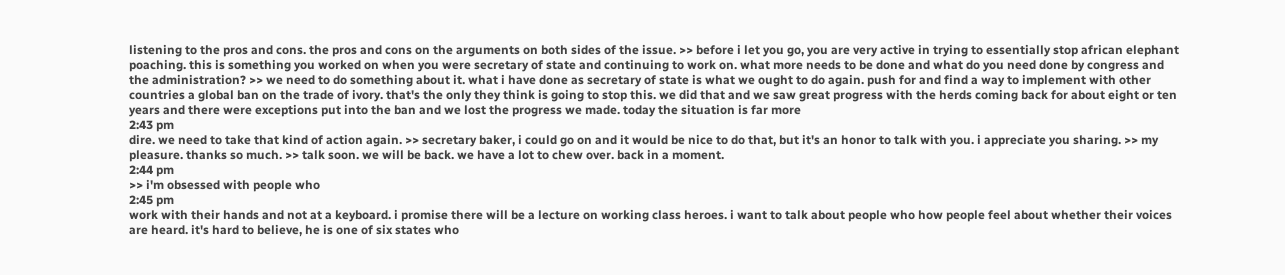listening to the pros and cons. the pros and cons on the arguments on both sides of the issue. >> before i let you go, you are very active in trying to essentially stop african elephant poaching. this is something you worked on when you were secretary of state and continuing to work on. what more needs to be done and what do you need done by congress and the administration? >> we need to do something about it. what i have done as secretary of state is what we ought to do again. push for and find a way to implement with other countries a global ban on the trade of ivory. that's the only they think is going to stop this. we did that and we saw great progress with the herds coming back for about eight or ten years and there were exceptions put into the ban and we lost the progress we made. today the situation is far more
2:43 pm
dire. we need to take that kind of action again. >> secretary baker, i could go on and it would be nice to do that, but it's an honor to talk with you. i appreciate you sharing. >> my pleasure. thanks so much. >> talk soon. we will be back. we have a lot to chew over. back in a moment.
2:44 pm
>> i'm obsessed with people who
2:45 pm
work with their hands and not at a keyboard. i promise there will be a lecture on working class heroes. i want to talk about people who how people feel about whether their voices are heard. it's hard to believe, he is one of six states who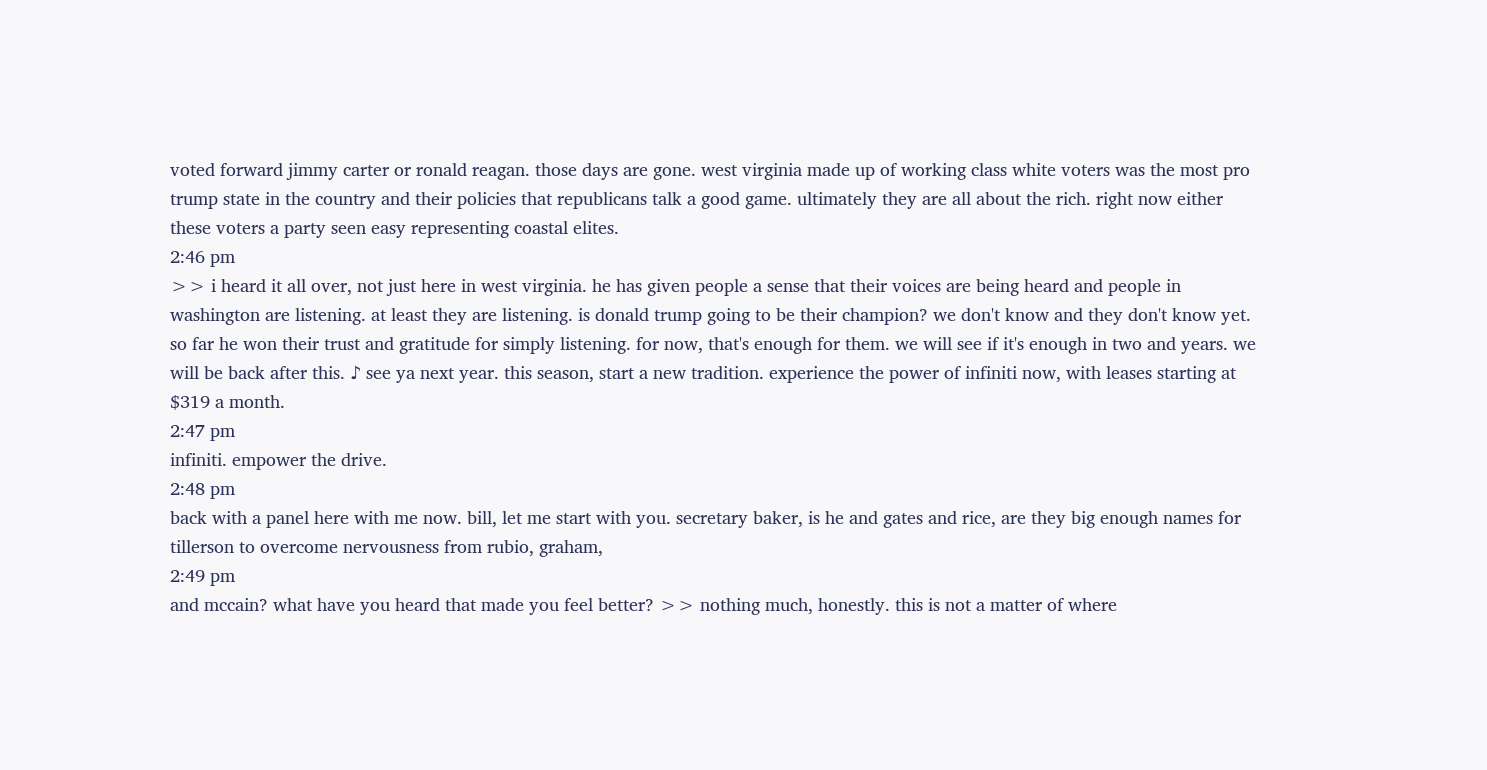voted forward jimmy carter or ronald reagan. those days are gone. west virginia made up of working class white voters was the most pro trump state in the country and their policies that republicans talk a good game. ultimately they are all about the rich. right now either these voters a party seen easy representing coastal elites.
2:46 pm
>> i heard it all over, not just here in west virginia. he has given people a sense that their voices are being heard and people in washington are listening. at least they are listening. is donald trump going to be their champion? we don't know and they don't know yet. so far he won their trust and gratitude for simply listening. for now, that's enough for them. we will see if it's enough in two and years. we will be back after this. ♪ see ya next year. this season, start a new tradition. experience the power of infiniti now, with leases starting at $319 a month.
2:47 pm
infiniti. empower the drive.
2:48 pm
back with a panel here with me now. bill, let me start with you. secretary baker, is he and gates and rice, are they big enough names for tillerson to overcome nervousness from rubio, graham,
2:49 pm
and mccain? what have you heard that made you feel better? >> nothing much, honestly. this is not a matter of where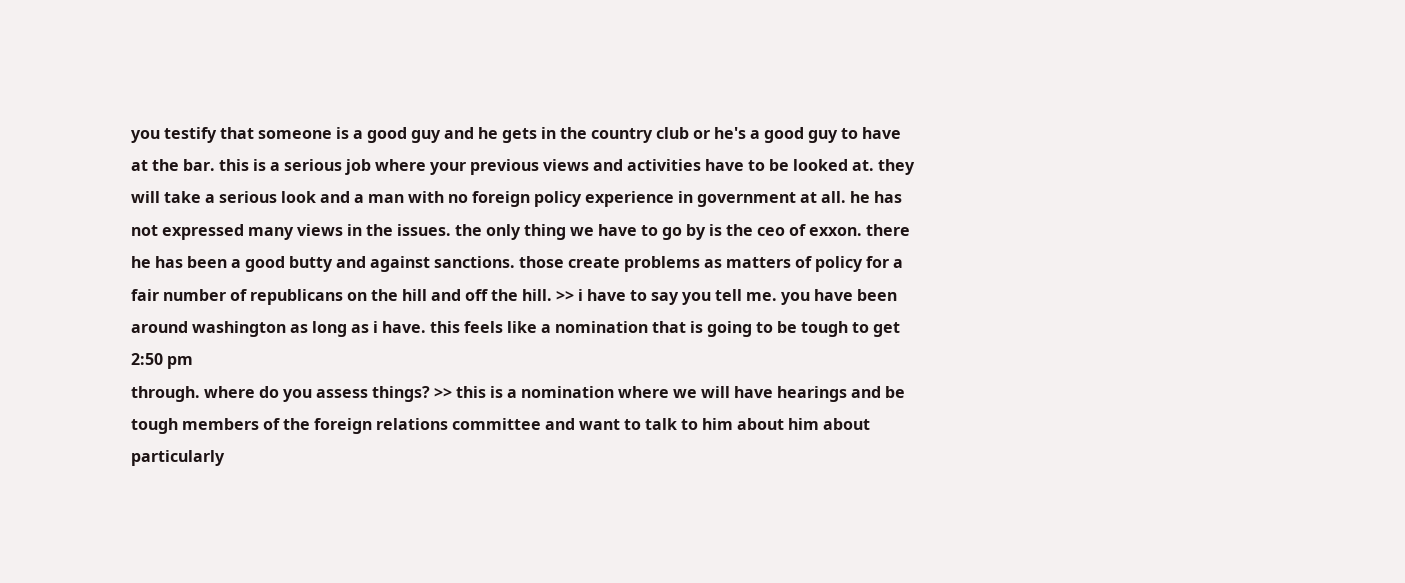you testify that someone is a good guy and he gets in the country club or he's a good guy to have at the bar. this is a serious job where your previous views and activities have to be looked at. they will take a serious look and a man with no foreign policy experience in government at all. he has not expressed many views in the issues. the only thing we have to go by is the ceo of exxon. there he has been a good butty and against sanctions. those create problems as matters of policy for a fair number of republicans on the hill and off the hill. >> i have to say you tell me. you have been around washington as long as i have. this feels like a nomination that is going to be tough to get
2:50 pm
through. where do you assess things? >> this is a nomination where we will have hearings and be tough members of the foreign relations committee and want to talk to him about him about particularly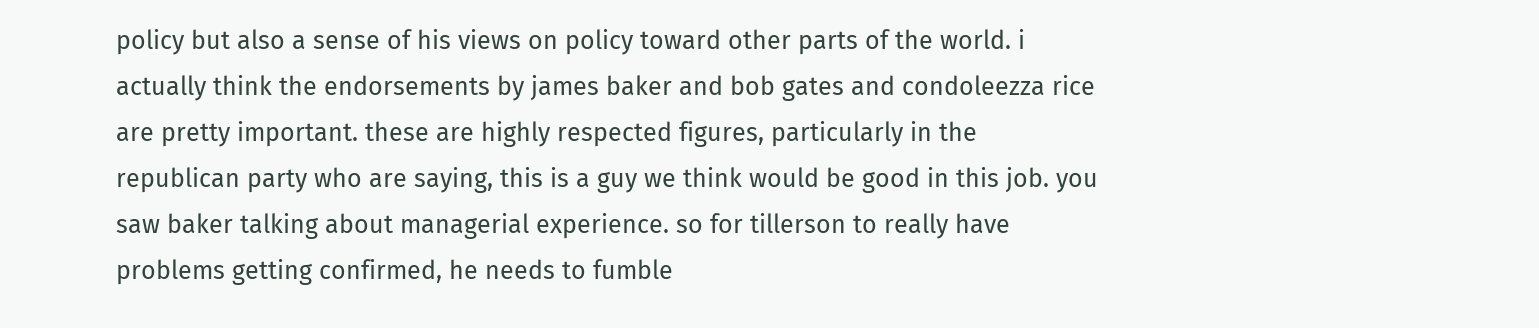policy but also a sense of his views on policy toward other parts of the world. i actually think the endorsements by james baker and bob gates and condoleezza rice are pretty important. these are highly respected figures, particularly in the republican party who are saying, this is a guy we think would be good in this job. you saw baker talking about managerial experience. so for tillerson to really have problems getting confirmed, he needs to fumble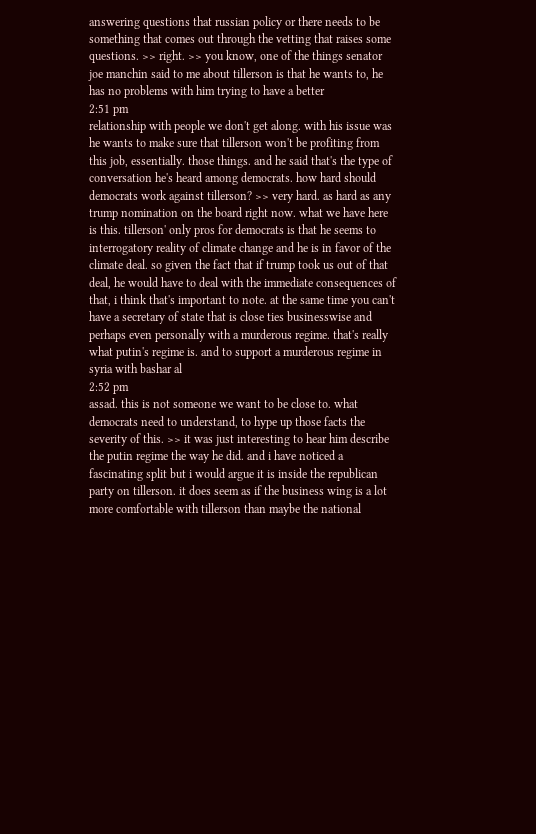answering questions that russian policy or there needs to be something that comes out through the vetting that raises some questions. >> right. >> you know, one of the things senator joe manchin said to me about tillerson is that he wants to, he has no problems with him trying to have a better
2:51 pm
relationship with people we don't get along. with his issue was he wants to make sure that tillerson won't be profiting from this job, essentially. those things. and he said that's the type of conversation he's heard among democrats. how hard should democrats work against tillerson? >> very hard. as hard as any trump nomination on the board right now. what we have here is this. tillerson' only pros for democrats is that he seems to interrogatory reality of climate change and he is in favor of the climate deal. so given the fact that if trump took us out of that deal, he would have to deal with the immediate consequences of that, i think that's important to note. at the same time you can't have a secretary of state that is close ties businesswise and perhaps even personally with a murderous regime. that's really what putin's regime is. and to support a murderous regime in syria with bashar al
2:52 pm
assad. this is not someone we want to be close to. what democrats need to understand, to hype up those facts the severity of this. >> it was just interesting to hear him describe the putin regime the way he did. and i have noticed a fascinating split but i would argue it is inside the republican party on tillerson. it does seem as if the business wing is a lot more comfortable with tillerson than maybe the national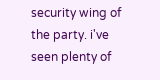security wing of the party. i've seen plenty of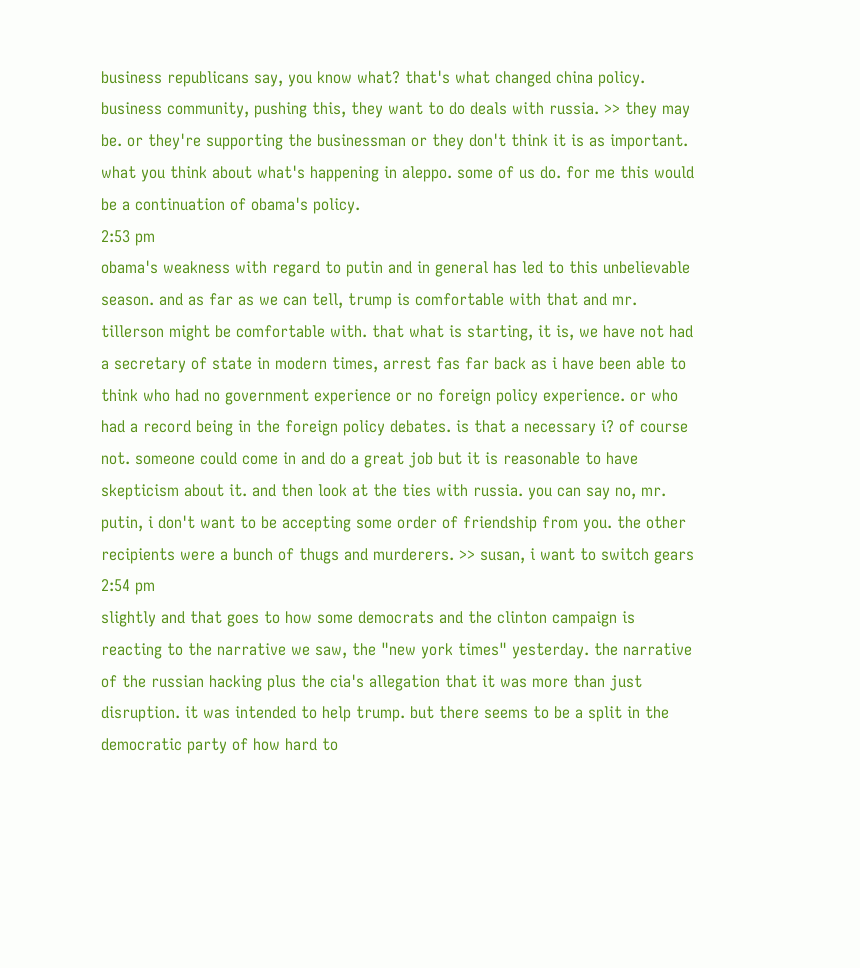business republicans say, you know what? that's what changed china policy. business community, pushing this, they want to do deals with russia. >> they may be. or they're supporting the businessman or they don't think it is as important. what you think about what's happening in aleppo. some of us do. for me this would be a continuation of obama's policy.
2:53 pm
obama's weakness with regard to putin and in general has led to this unbelievable season. and as far as we can tell, trump is comfortable with that and mr. tillerson might be comfortable with. that what is starting, it is, we have not had a secretary of state in modern times, arrest fas far back as i have been able to think who had no government experience or no foreign policy experience. or who had a record being in the foreign policy debates. is that a necessary i? of course not. someone could come in and do a great job but it is reasonable to have skepticism about it. and then look at the ties with russia. you can say no, mr. putin, i don't want to be accepting some order of friendship from you. the other recipients were a bunch of thugs and murderers. >> susan, i want to switch gears
2:54 pm
slightly and that goes to how some democrats and the clinton campaign is reacting to the narrative we saw, the "new york times" yesterday. the narrative of the russian hacking plus the cia's allegation that it was more than just disruption. it was intended to help trump. but there seems to be a split in the democratic party of how hard to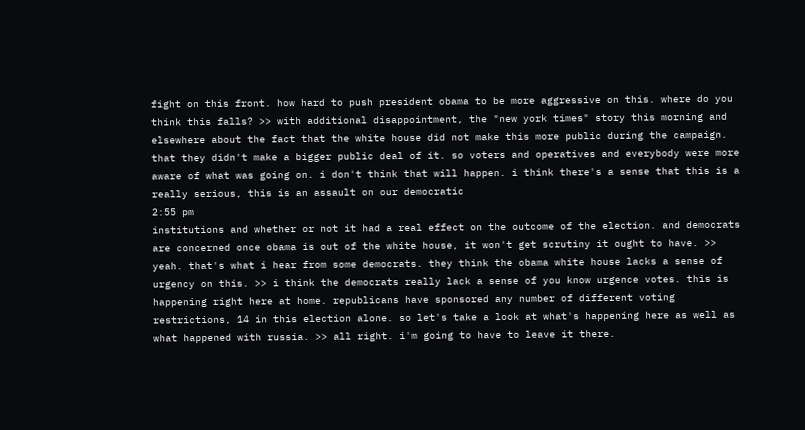fight on this front. how hard to push president obama to be more aggressive on this. where do you think this falls? >> with additional disappointment, the "new york times" story this morning and elsewhere about the fact that the white house did not make this more public during the campaign. that they didn't make a bigger public deal of it. so voters and operatives and everybody were more aware of what was going on. i don't think that will happen. i think there's a sense that this is a really serious, this is an assault on our democratic
2:55 pm
institutions and whether or not it had a real effect on the outcome of the election. and democrats are concerned once obama is out of the white house, it won't get scrutiny it ought to have. >> yeah. that's what i hear from some democrats. they think the obama white house lacks a sense of urgency on this. >> i think the democrats really lack a sense of you know urgence votes. this is happening right here at home. republicans have sponsored any number of different voting restrictions, 14 in this election alone. so let's take a look at what's happening here as well as what happened with russia. >> all right. i'm going to have to leave it there.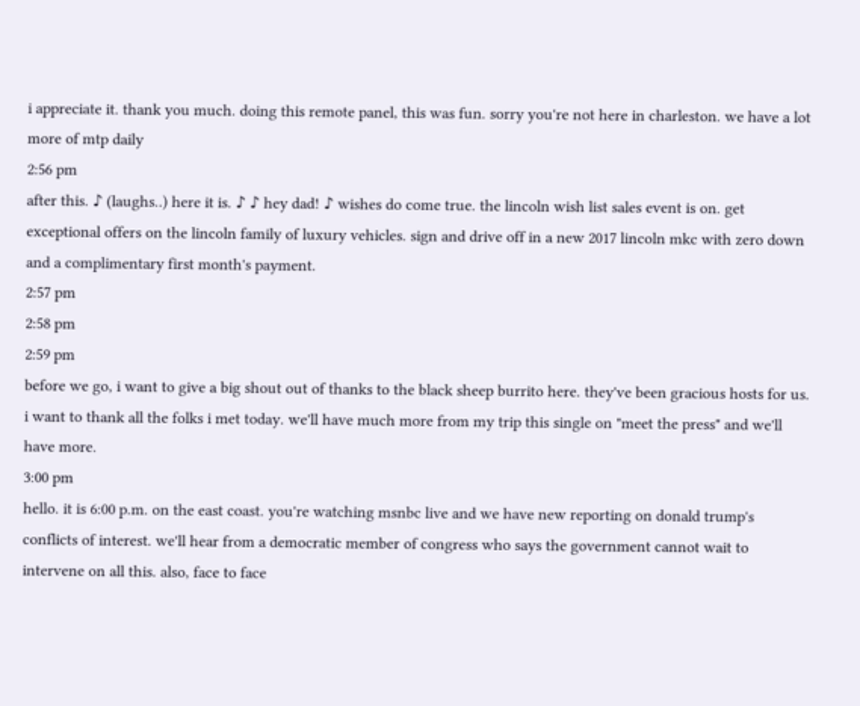i appreciate it. thank you much. doing this remote panel, this was fun. sorry you're not here in charleston. we have a lot more of mtp daily
2:56 pm
after this. ♪ (laughs..) here it is. ♪ ♪ hey dad! ♪ wishes do come true. the lincoln wish list sales event is on. get exceptional offers on the lincoln family of luxury vehicles. sign and drive off in a new 2017 lincoln mkc with zero down and a complimentary first month's payment.
2:57 pm
2:58 pm
2:59 pm
before we go, i want to give a big shout out of thanks to the black sheep burrito here. they've been gracious hosts for us. i want to thank all the folks i met today. we'll have much more from my trip this single on "meet the press" and we'll have more.
3:00 pm
hello. it is 6:00 p.m. on the east coast. you're watching msnbc live and we have new reporting on donald trump's conflicts of interest. we'll hear from a democratic member of congress who says the government cannot wait to intervene on all this. also, face to face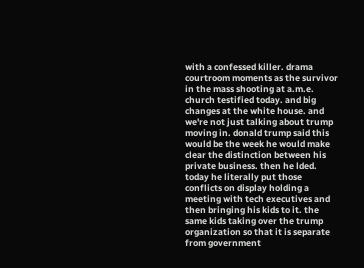with a confessed killer. drama courtroom moments as the survivor in the mass shooting at a.m.e. church testified today. and big changes at the white house. and we're not just talking about trump moving in. donald trump said this would be the week he would make clear the distinction between his private business. then he lded. today he literally put those conflicts on display holding a meeting with tech executives and then bringing his kids to it. the same kids taking over the trump organization so that it is separate from government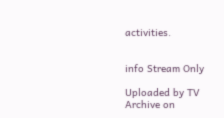activities.


info Stream Only

Uploaded by TV Archive on